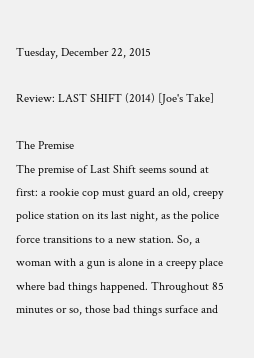Tuesday, December 22, 2015

Review: LAST SHIFT (2014) [Joe's Take]

The Premise
The premise of Last Shift seems sound at first: a rookie cop must guard an old, creepy police station on its last night, as the police force transitions to a new station. So, a woman with a gun is alone in a creepy place where bad things happened. Throughout 85 minutes or so, those bad things surface and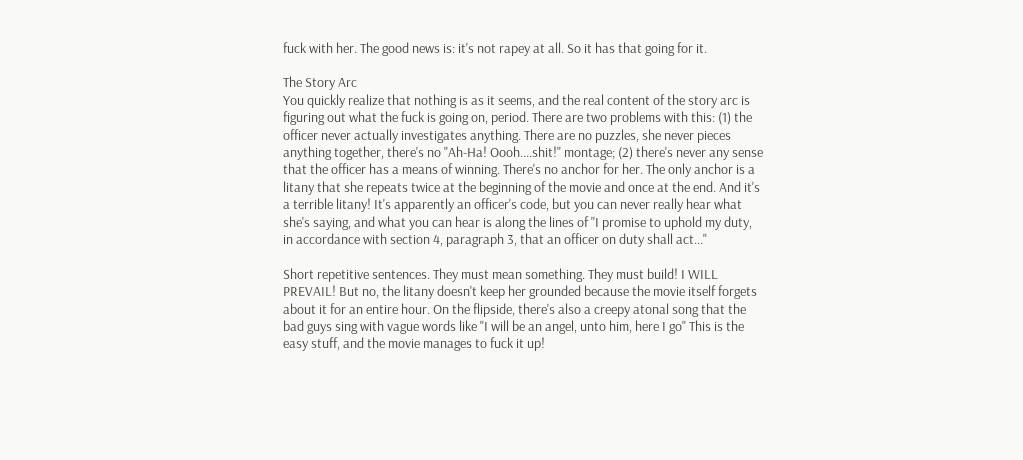fuck with her. The good news is: it's not rapey at all. So it has that going for it.

The Story Arc
You quickly realize that nothing is as it seems, and the real content of the story arc is figuring out what the fuck is going on, period. There are two problems with this: (1) the officer never actually investigates anything. There are no puzzles, she never pieces anything together, there's no "Ah-Ha! Oooh....shit!" montage; (2) there's never any sense that the officer has a means of winning. There's no anchor for her. The only anchor is a litany that she repeats twice at the beginning of the movie and once at the end. And it's a terrible litany! It's apparently an officer's code, but you can never really hear what she's saying, and what you can hear is along the lines of "I promise to uphold my duty, in accordance with section 4, paragraph 3, that an officer on duty shall act..."

Short repetitive sentences. They must mean something. They must build! I WILL PREVAIL! But no, the litany doesn't keep her grounded because the movie itself forgets about it for an entire hour. On the flipside, there's also a creepy atonal song that the bad guys sing with vague words like "I will be an angel, unto him, here I go" This is the easy stuff, and the movie manages to fuck it up!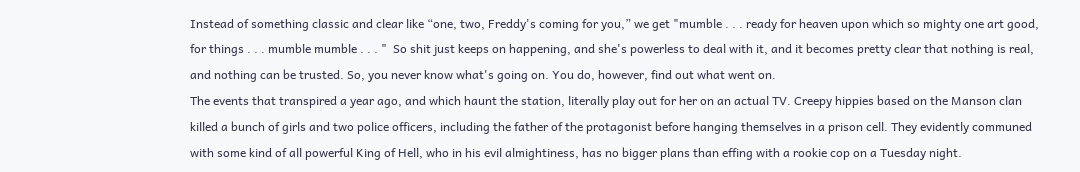Instead of something classic and clear like “one, two, Freddy's coming for you,” we get "mumble . . . ready for heaven upon which so mighty one art good, for things . . . mumble mumble . . . "  So shit just keeps on happening, and she's powerless to deal with it, and it becomes pretty clear that nothing is real, and nothing can be trusted. So, you never know what's going on. You do, however, find out what went on.
The events that transpired a year ago, and which haunt the station, literally play out for her on an actual TV. Creepy hippies based on the Manson clan killed a bunch of girls and two police officers, including the father of the protagonist before hanging themselves in a prison cell. They evidently communed with some kind of all powerful King of Hell, who in his evil almightiness, has no bigger plans than effing with a rookie cop on a Tuesday night.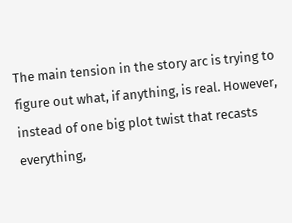The main tension in the story arc is trying to figure out what, if anything, is real. However, instead of one big plot twist that recasts everything,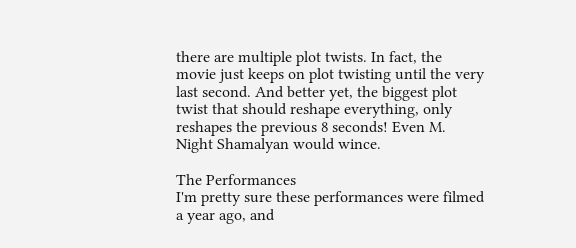there are multiple plot twists. In fact, the movie just keeps on plot twisting until the very last second. And better yet, the biggest plot twist that should reshape everything, only reshapes the previous 8 seconds! Even M. Night Shamalyan would wince.

The Performances
I'm pretty sure these performances were filmed a year ago, and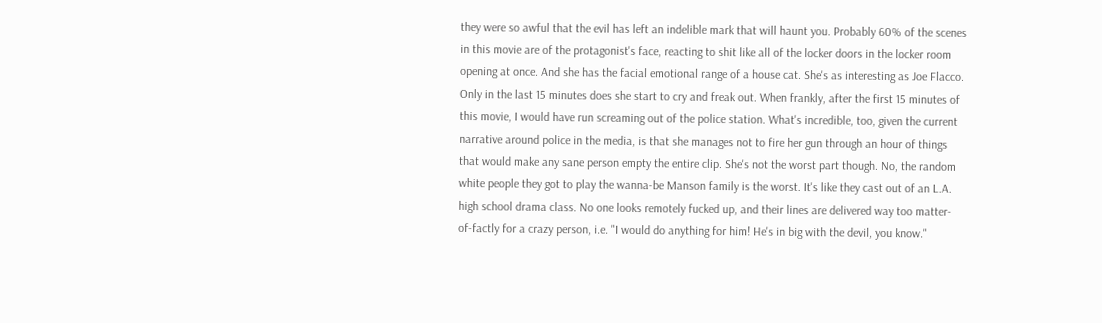they were so awful that the evil has left an indelible mark that will haunt you. Probably 60% of the scenes in this movie are of the protagonist's face, reacting to shit like all of the locker doors in the locker room opening at once. And she has the facial emotional range of a house cat. She's as interesting as Joe Flacco. Only in the last 15 minutes does she start to cry and freak out. When frankly, after the first 15 minutes of this movie, I would have run screaming out of the police station. What's incredible, too, given the current narrative around police in the media, is that she manages not to fire her gun through an hour of things that would make any sane person empty the entire clip. She's not the worst part though. No, the random white people they got to play the wanna-be Manson family is the worst. It's like they cast out of an L.A. high school drama class. No one looks remotely fucked up, and their lines are delivered way too matter-of-factly for a crazy person, i.e. "I would do anything for him! He's in big with the devil, you know."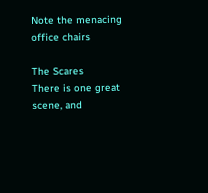Note the menacing office chairs

The Scares
There is one great scene, and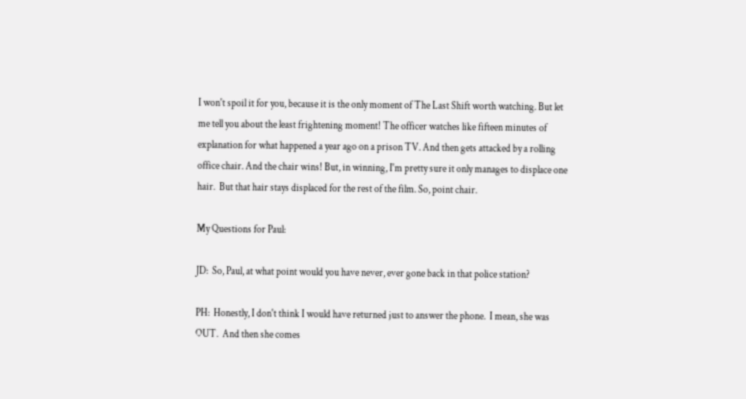I won't spoil it for you, because it is the only moment of The Last Shift worth watching. But let me tell you about the least frightening moment! The officer watches like fifteen minutes of explanation for what happened a year ago on a prison TV. And then gets attacked by a rolling office chair. And the chair wins! But, in winning, I'm pretty sure it only manages to displace one hair.  But that hair stays displaced for the rest of the film. So, point chair.

My Questions for Paul:

JD:  So, Paul, at what point would you have never, ever gone back in that police station?

PH:  Honestly, I don't think I would have returned just to answer the phone.  I mean, she was OUT.  And then she comes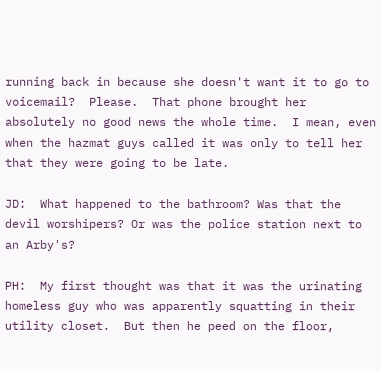running back in because she doesn't want it to go to voicemail?  Please.  That phone brought her absolutely no good news the whole time.  I mean, even when the hazmat guys called it was only to tell her that they were going to be late.

JD:  What happened to the bathroom? Was that the devil worshipers? Or was the police station next to an Arby's?

PH:  My first thought was that it was the urinating homeless guy who was apparently squatting in their utility closet.  But then he peed on the floor,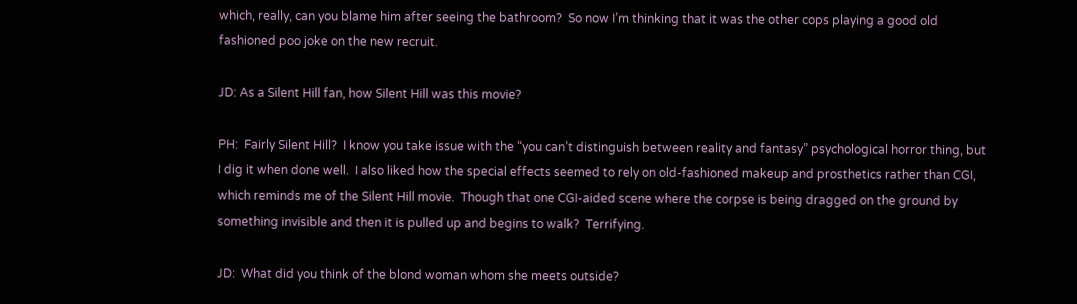which, really, can you blame him after seeing the bathroom?  So now I’m thinking that it was the other cops playing a good old fashioned poo joke on the new recruit.

JD: As a Silent Hill fan, how Silent Hill was this movie?

PH:  Fairly Silent Hill?  I know you take issue with the “you can’t distinguish between reality and fantasy” psychological horror thing, but I dig it when done well.  I also liked how the special effects seemed to rely on old-fashioned makeup and prosthetics rather than CGI, which reminds me of the Silent Hill movie.  Though that one CGI-aided scene where the corpse is being dragged on the ground by something invisible and then it is pulled up and begins to walk?  Terrifying.

JD:  What did you think of the blond woman whom she meets outside?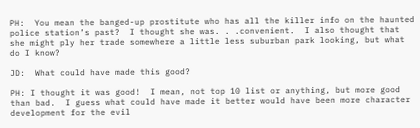PH:  You mean the banged-up prostitute who has all the killer info on the haunted police station’s past?  I thought she was. . .convenient.  I also thought that she might ply her trade somewhere a little less suburban park looking, but what do I know?

JD:  What could have made this good?

PH: I thought it was good!  I mean, not top 10 list or anything, but more good than bad.  I guess what could have made it better would have been more character development for the evil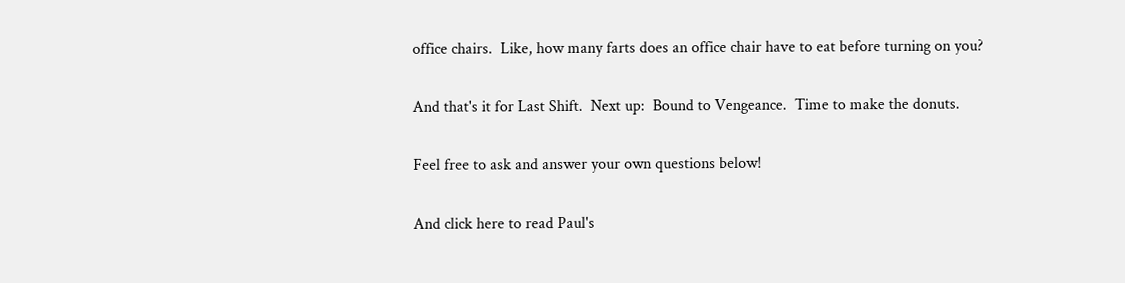office chairs.  Like, how many farts does an office chair have to eat before turning on you?

And that's it for Last Shift.  Next up:  Bound to Vengeance.  Time to make the donuts.

Feel free to ask and answer your own questions below!

And click here to read Paul's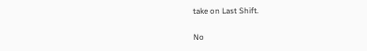take on Last Shift.

No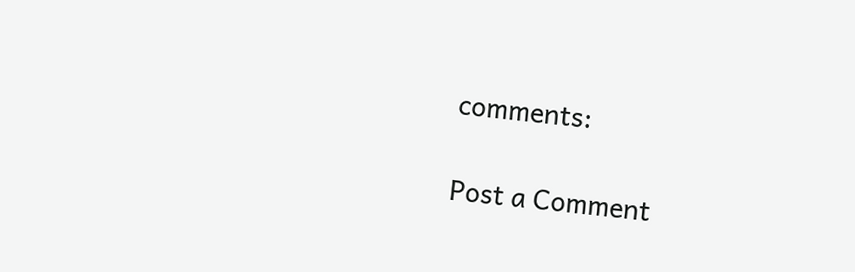comments:

Post a Comment